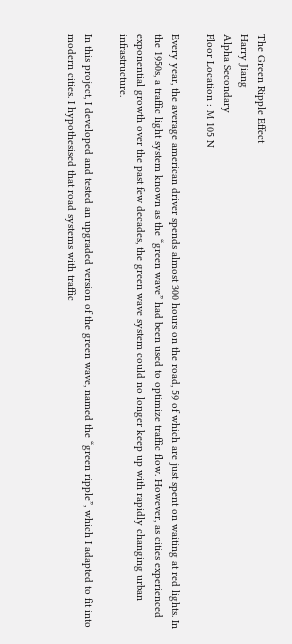The Green Ripple Effect
Harry Jiang
Alpha Secondary
Floor Location : M 105 N

Every year, the average american driver spends almost 300 hours on the road, 59 of which are just spent on waiting at red lights. In the 1950s, a traffic light system known as the “green wave” had been used to optimize traffic flow. However, as cities experienced exponential growth over the past few decades, the green wave system could no longer keep up with rapidly changing urban infrastructure.

In this project, I developed and tested an upgraded version of the green wave, named the “green ripple”, which I adapted to fit into modern cities. I hypothesised that road systems with traffic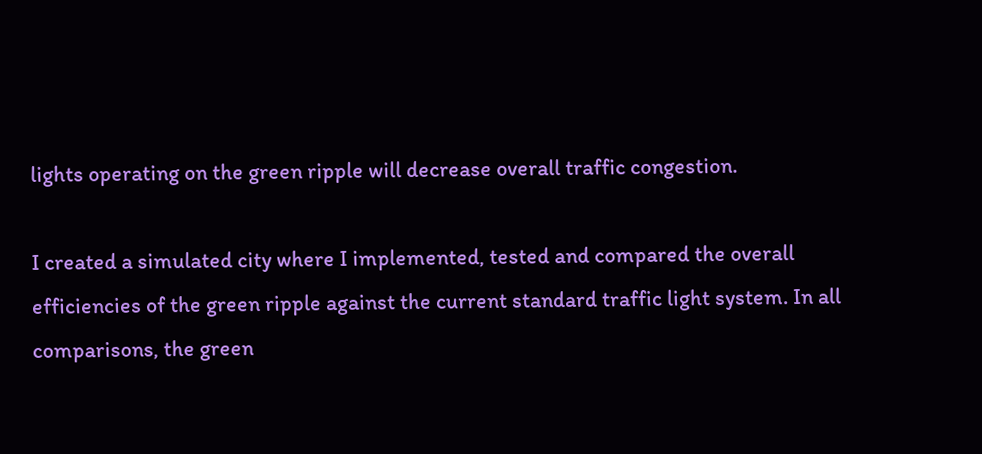lights operating on the green ripple will decrease overall traffic congestion.

I created a simulated city where I implemented, tested and compared the overall efficiencies of the green ripple against the current standard traffic light system. In all comparisons, the green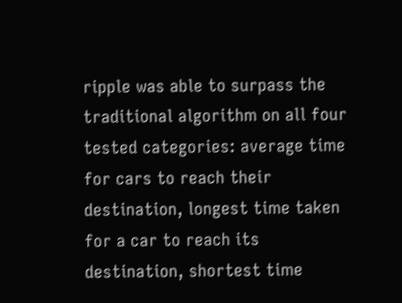ripple was able to surpass the traditional algorithm on all four tested categories: average time for cars to reach their destination, longest time taken for a car to reach its destination, shortest time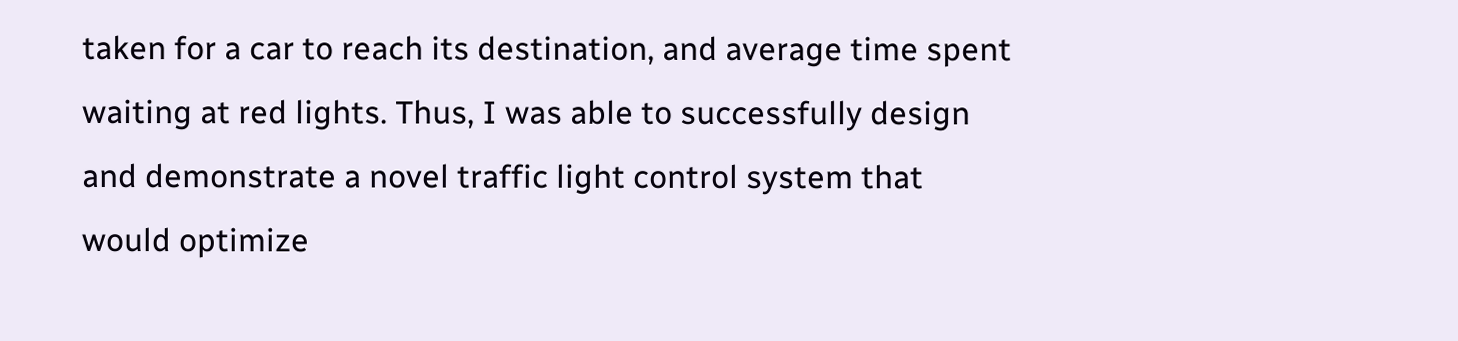taken for a car to reach its destination, and average time spent waiting at red lights. Thus, I was able to successfully design and demonstrate a novel traffic light control system that would optimize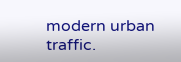modern urban traffic.